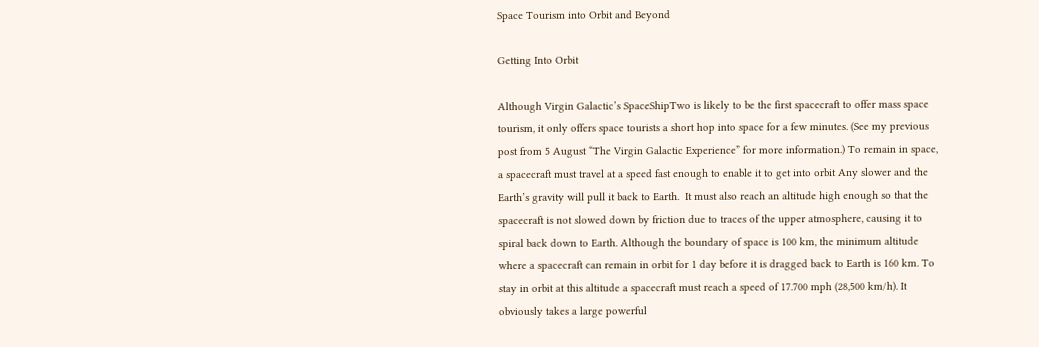Space Tourism into Orbit and Beyond

Getting Into Orbit

Although Virgin Galactic’s SpaceShipTwo is likely to be the first spacecraft to offer mass space tourism, it only offers space tourists a short hop into space for a few minutes. (See my previous post from 5 August “The Virgin Galactic Experience” for more information.) To remain in space, a spacecraft must travel at a speed fast enough to enable it to get into orbit Any slower and the Earth’s gravity will pull it back to Earth.  It must also reach an altitude high enough so that the spacecraft is not slowed down by friction due to traces of the upper atmosphere, causing it to spiral back down to Earth. Although the boundary of space is 100 km, the minimum altitude where a spacecraft can remain in orbit for 1 day before it is dragged back to Earth is 160 km. To stay in orbit at this altitude a spacecraft must reach a speed of 17.700 mph (28,500 km/h). It obviously takes a large powerful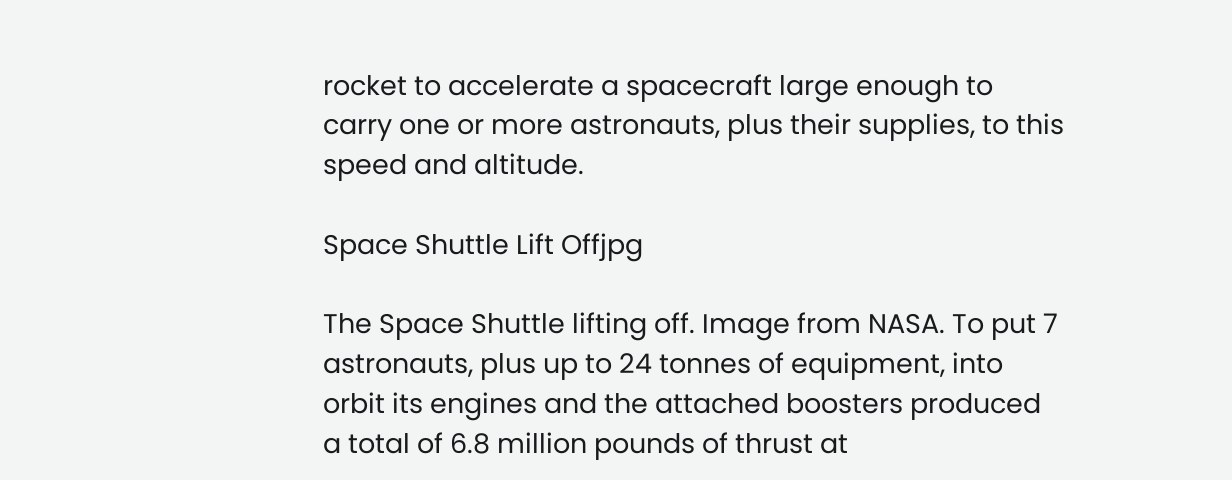rocket to accelerate a spacecraft large enough to carry one or more astronauts, plus their supplies, to this speed and altitude.

Space Shuttle Lift Offjpg

The Space Shuttle lifting off. Image from NASA. To put 7 astronauts, plus up to 24 tonnes of equipment, into orbit its engines and the attached boosters produced a total of 6.8 million pounds of thrust at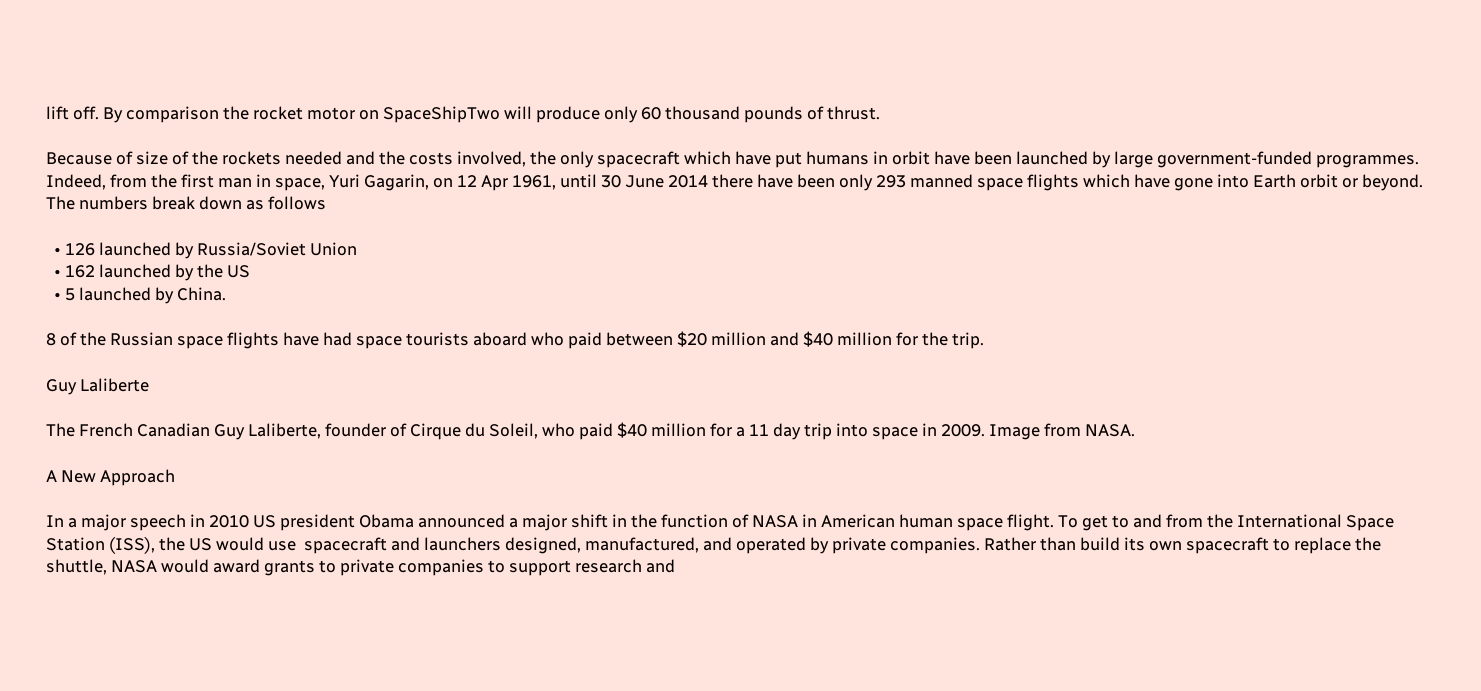lift off. By comparison the rocket motor on SpaceShipTwo will produce only 60 thousand pounds of thrust.

Because of size of the rockets needed and the costs involved, the only spacecraft which have put humans in orbit have been launched by large government-funded programmes. Indeed, from the first man in space, Yuri Gagarin, on 12 Apr 1961, until 30 June 2014 there have been only 293 manned space flights which have gone into Earth orbit or beyond. The numbers break down as follows

  • 126 launched by Russia/Soviet Union
  • 162 launched by the US
  • 5 launched by China.

8 of the Russian space flights have had space tourists aboard who paid between $20 million and $40 million for the trip.

Guy Laliberte

The French Canadian Guy Laliberte, founder of Cirque du Soleil, who paid $40 million for a 11 day trip into space in 2009. Image from NASA.

A New Approach

In a major speech in 2010 US president Obama announced a major shift in the function of NASA in American human space flight. To get to and from the International Space Station (ISS), the US would use  spacecraft and launchers designed, manufactured, and operated by private companies. Rather than build its own spacecraft to replace the shuttle, NASA would award grants to private companies to support research and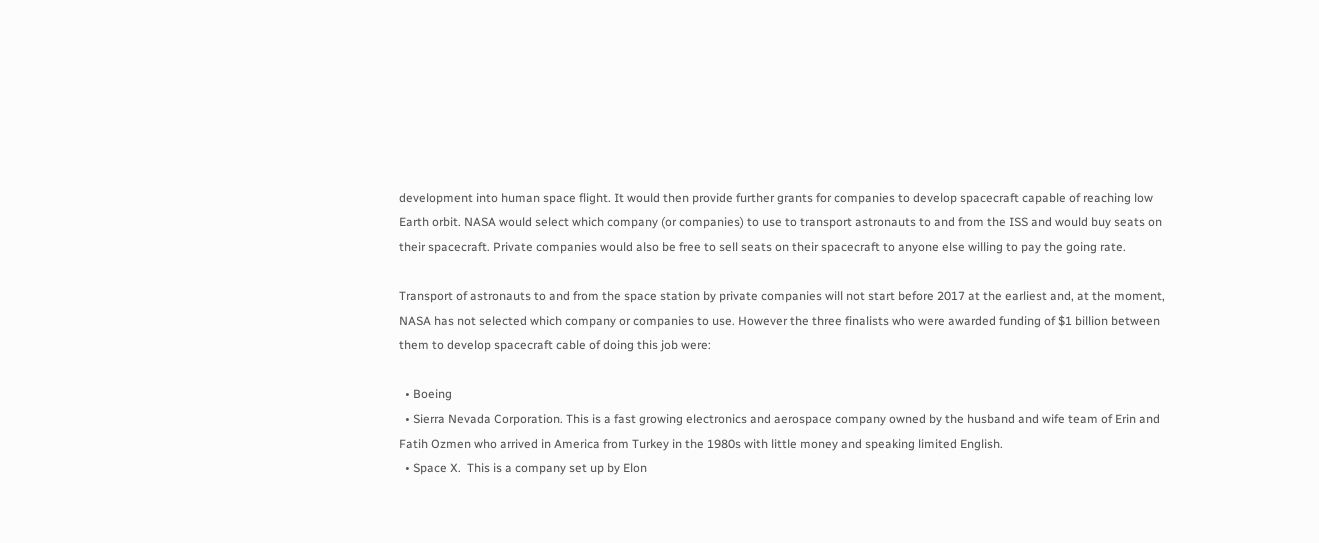development into human space flight. It would then provide further grants for companies to develop spacecraft capable of reaching low Earth orbit. NASA would select which company (or companies) to use to transport astronauts to and from the ISS and would buy seats on their spacecraft. Private companies would also be free to sell seats on their spacecraft to anyone else willing to pay the going rate.

Transport of astronauts to and from the space station by private companies will not start before 2017 at the earliest and, at the moment, NASA has not selected which company or companies to use. However the three finalists who were awarded funding of $1 billion between them to develop spacecraft cable of doing this job were:

  • Boeing
  • Sierra Nevada Corporation. This is a fast growing electronics and aerospace company owned by the husband and wife team of Erin and Fatih Ozmen who arrived in America from Turkey in the 1980s with little money and speaking limited English.
  • Space X.  This is a company set up by Elon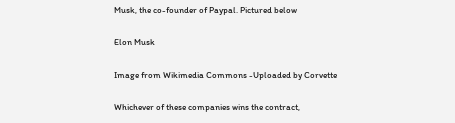Musk, the co-founder of Paypal. Pictured below

Elon Musk

Image from Wikimedia Commons -Uploaded by Corvette

Whichever of these companies wins the contract,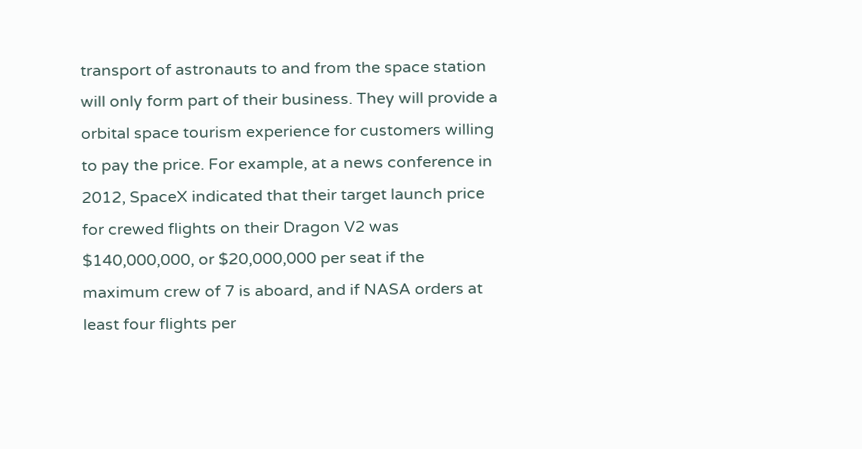transport of astronauts to and from the space station will only form part of their business. They will provide a orbital space tourism experience for customers willing to pay the price. For example, at a news conference in 2012, SpaceX indicated that their target launch price for crewed flights on their Dragon V2 was $140,000,000, or $20,000,000 per seat if the maximum crew of 7 is aboard, and if NASA orders at least four flights per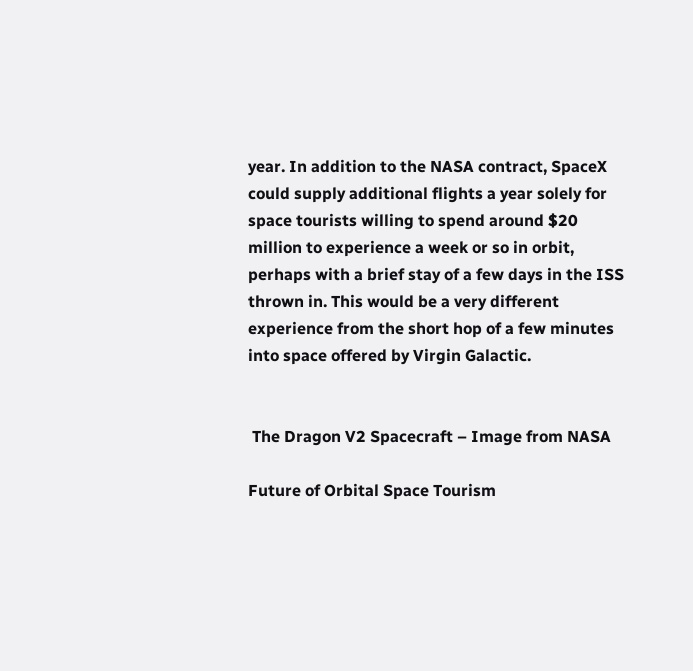year. In addition to the NASA contract, SpaceX could supply additional flights a year solely for space tourists willing to spend around $20 million to experience a week or so in orbit, perhaps with a brief stay of a few days in the ISS thrown in. This would be a very different experience from the short hop of a few minutes into space offered by Virgin Galactic.


 The Dragon V2 Spacecraft – Image from NASA

Future of Orbital Space Tourism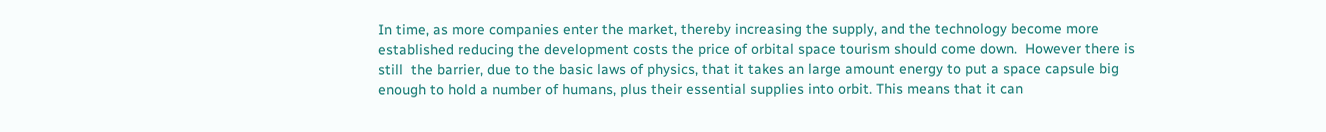In time, as more companies enter the market, thereby increasing the supply, and the technology become more established reducing the development costs the price of orbital space tourism should come down.  However there is still  the barrier, due to the basic laws of physics, that it takes an large amount energy to put a space capsule big enough to hold a number of humans, plus their essential supplies into orbit. This means that it can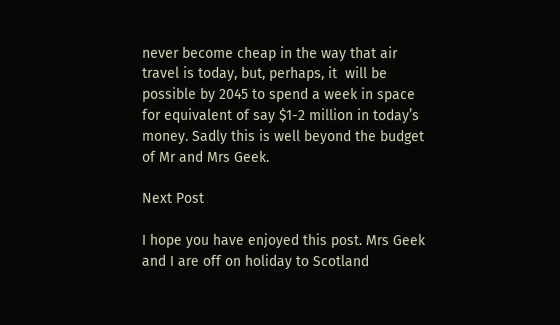never become cheap in the way that air travel is today, but, perhaps, it  will be possible by 2045 to spend a week in space for equivalent of say $1-2 million in today’s money. Sadly this is well beyond the budget of Mr and Mrs Geek.

Next Post

I hope you have enjoyed this post. Mrs Geek and I are off on holiday to Scotland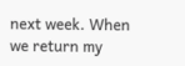next week. When we return my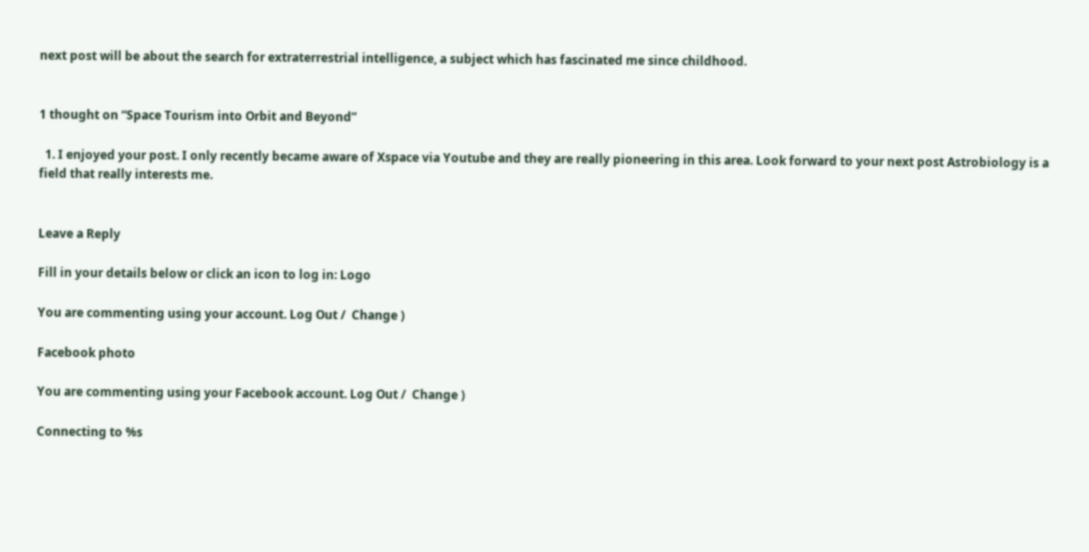next post will be about the search for extraterrestrial intelligence, a subject which has fascinated me since childhood.


1 thought on “Space Tourism into Orbit and Beyond”

  1. I enjoyed your post. I only recently became aware of Xspace via Youtube and they are really pioneering in this area. Look forward to your next post Astrobiology is a field that really interests me.


Leave a Reply

Fill in your details below or click an icon to log in: Logo

You are commenting using your account. Log Out /  Change )

Facebook photo

You are commenting using your Facebook account. Log Out /  Change )

Connecting to %s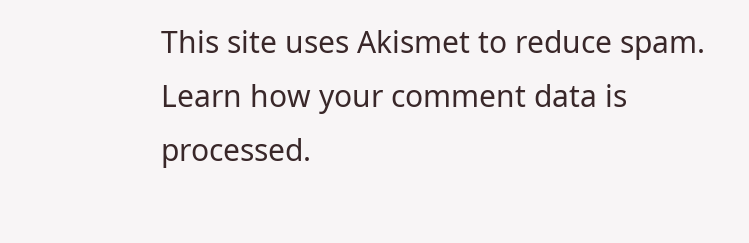This site uses Akismet to reduce spam. Learn how your comment data is processed.